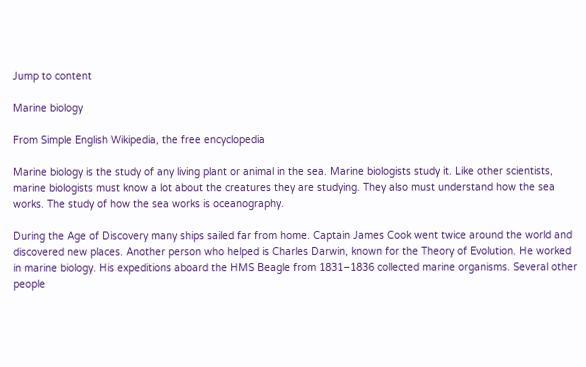Jump to content

Marine biology

From Simple English Wikipedia, the free encyclopedia

Marine biology is the study of any living plant or animal in the sea. Marine biologists study it. Like other scientists, marine biologists must know a lot about the creatures they are studying. They also must understand how the sea works. The study of how the sea works is oceanography.

During the Age of Discovery many ships sailed far from home. Captain James Cook went twice around the world and discovered new places. Another person who helped is Charles Darwin, known for the Theory of Evolution. He worked in marine biology. His expeditions aboard the HMS Beagle from 1831–1836 collected marine organisms. Several other people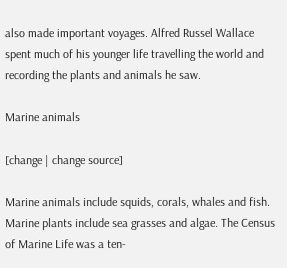also made important voyages. Alfred Russel Wallace spent much of his younger life travelling the world and recording the plants and animals he saw.

Marine animals

[change | change source]

Marine animals include squids, corals, whales and fish. Marine plants include sea grasses and algae. The Census of Marine Life was a ten-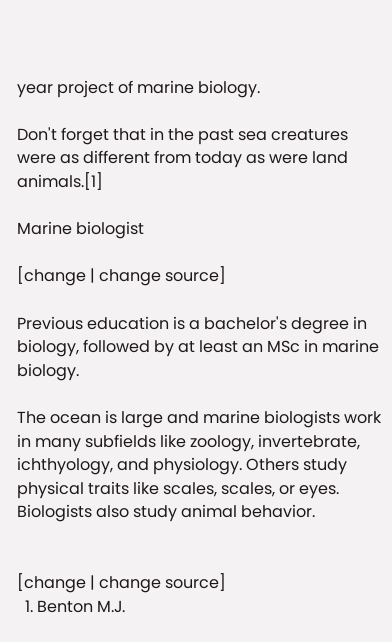year project of marine biology.

Don't forget that in the past sea creatures were as different from today as were land animals.[1]

Marine biologist

[change | change source]

Previous education is a bachelor's degree in biology, followed by at least an MSc in marine biology.

The ocean is large and marine biologists work in many subfields like zoology, invertebrate, ichthyology, and physiology. Others study physical traits like scales, scales, or eyes. Biologists also study animal behavior.


[change | change source]
  1. Benton M.J.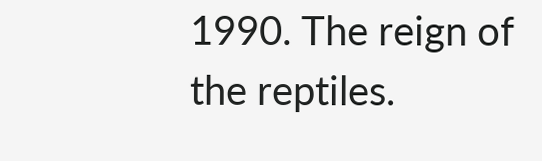1990. The reign of the reptiles.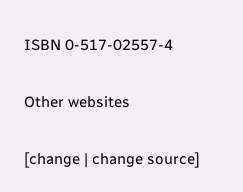ISBN 0-517-02557-4

Other websites

[change | change source]